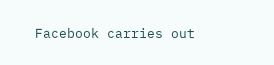Facebook carries out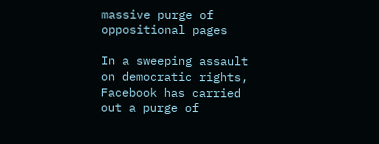massive purge of oppositional pages

In a sweeping assault on democratic rights, Facebook has carried out a purge of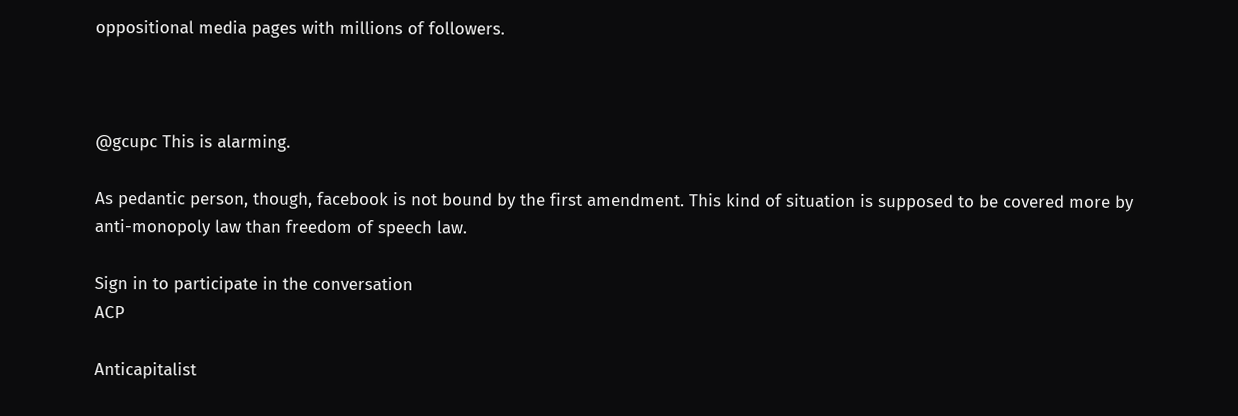oppositional media pages with millions of followers.



@gcupc This is alarming.

As pedantic person, though, facebook is not bound by the first amendment. This kind of situation is supposed to be covered more by anti-monopoly law than freedom of speech law.

Sign in to participate in the conversation
ACP

Anticapitalist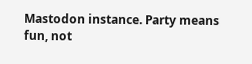Mastodon instance. Party means fun, not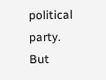political party. But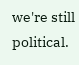we're still political.